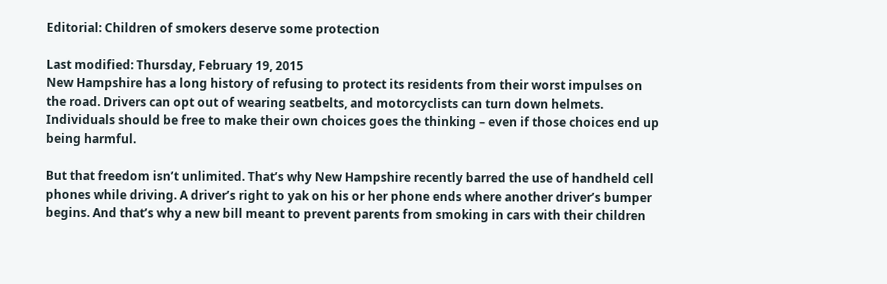Editorial: Children of smokers deserve some protection

Last modified: Thursday, February 19, 2015
New Hampshire has a long history of refusing to protect its residents from their worst impulses on the road. Drivers can opt out of wearing seatbelts, and motorcyclists can turn down helmets. Individuals should be free to make their own choices goes the thinking – even if those choices end up being harmful.

But that freedom isn’t unlimited. That’s why New Hampshire recently barred the use of handheld cell phones while driving. A driver’s right to yak on his or her phone ends where another driver’s bumper begins. And that’s why a new bill meant to prevent parents from smoking in cars with their children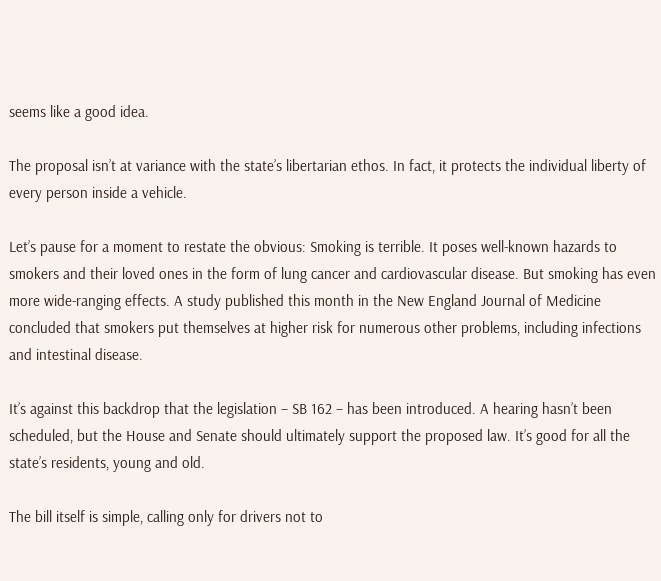seems like a good idea.

The proposal isn’t at variance with the state’s libertarian ethos. In fact, it protects the individual liberty of every person inside a vehicle.

Let’s pause for a moment to restate the obvious: Smoking is terrible. It poses well-known hazards to smokers and their loved ones in the form of lung cancer and cardiovascular disease. But smoking has even more wide-ranging effects. A study published this month in the New England Journal of Medicine concluded that smokers put themselves at higher risk for numerous other problems, including infections and intestinal disease.

It’s against this backdrop that the legislation – SB 162 – has been introduced. A hearing hasn’t been scheduled, but the House and Senate should ultimately support the proposed law. It’s good for all the state’s residents, young and old.

The bill itself is simple, calling only for drivers not to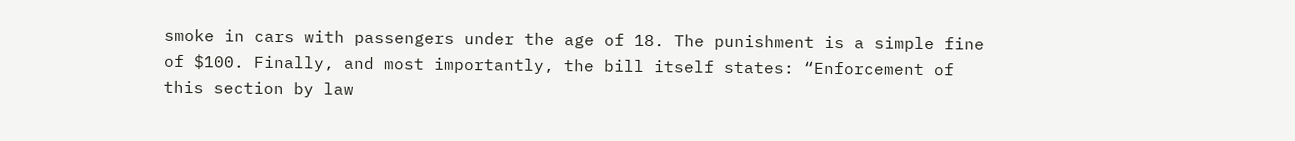smoke in cars with passengers under the age of 18. The punishment is a simple fine of $100. Finally, and most importantly, the bill itself states: “Enforcement of this section by law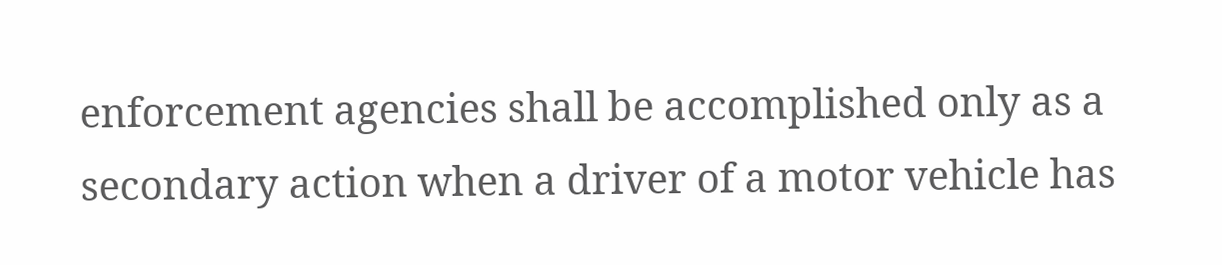enforcement agencies shall be accomplished only as a secondary action when a driver of a motor vehicle has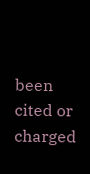been cited or charged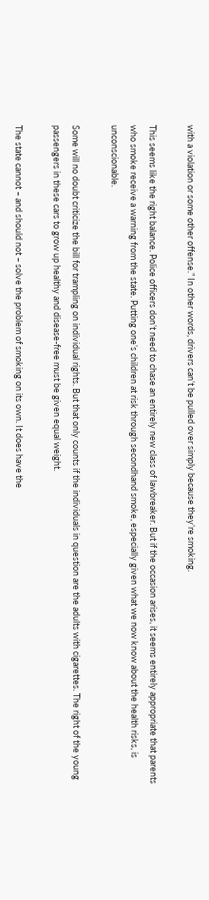with a violation or some other offense.” In other words, drivers can’t be pulled over simply because they’re smoking.

This seems like the right balance. Police officers don’t need to chase an entirely new class of lawbreaker. But if the occasion arises, it seems entirely appropriate that parents who smoke receive a warning from the state. Putting one’s children at risk through secondhand smoke, especially given what we now know about the health risks, is unconscionable.

Some will no doubt criticize the bill for trampling on individual rights. But that only counts if the individuals in question are the adults with cigarettes. The right of the young passengers in these cars to grow up healthy and disease-free must be given equal weight.

The state cannot – and should not – solve the problem of smoking on its own. It does have the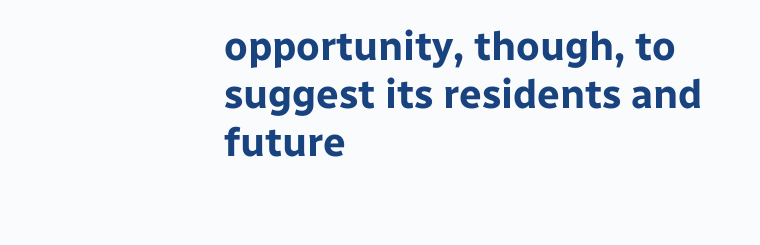opportunity, though, to suggest its residents and future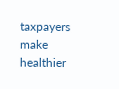taxpayers make healthier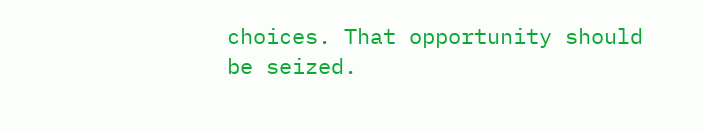choices. That opportunity should be seized.